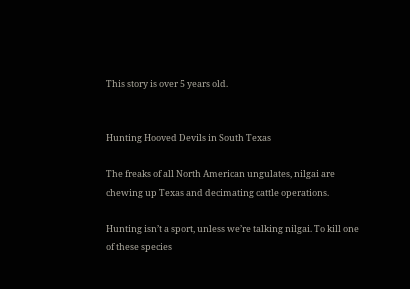This story is over 5 years old.


Hunting Hooved Devils in South Texas

The freaks of all North American ungulates, nilgai are chewing up Texas and decimating cattle operations.

Hunting isn’t a sport, unless we’re talking nilgai. To kill one of these species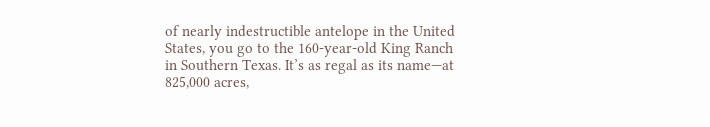of nearly indestructible antelope in the United States, you go to the 160-year-old King Ranch in Southern Texas. It’s as regal as its name—at 825,000 acres,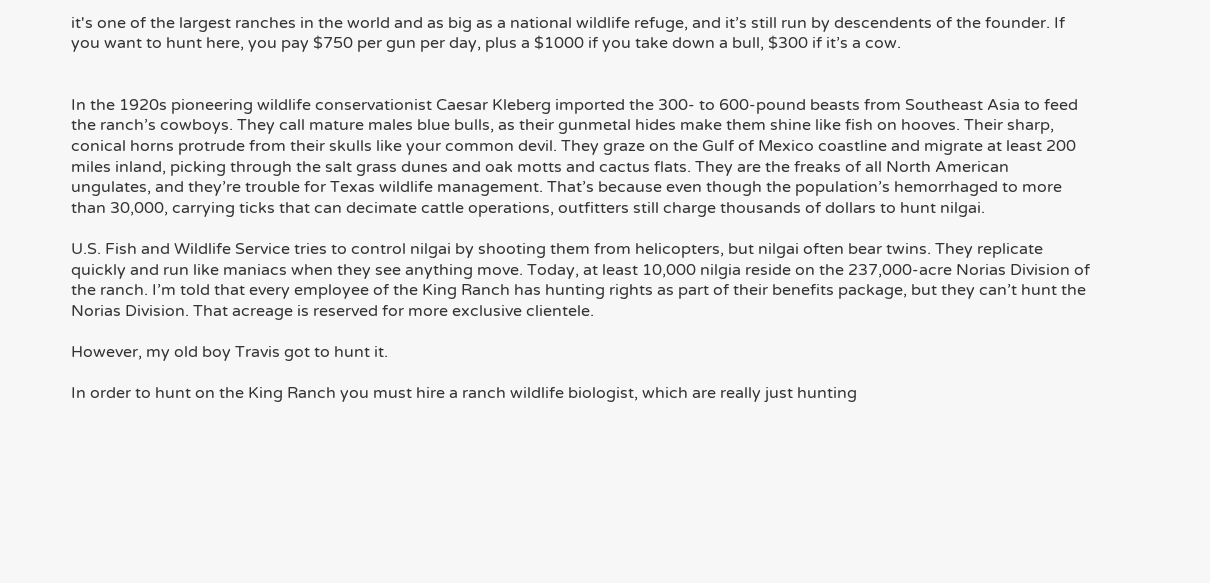it's one of the largest ranches in the world and as big as a national wildlife refuge, and it’s still run by descendents of the founder. If you want to hunt here, you pay $750 per gun per day, plus a $1000 if you take down a bull, $300 if it’s a cow.


In the 1920s pioneering wildlife conservationist Caesar Kleberg imported the 300- to 600-pound beasts from Southeast Asia to feed the ranch’s cowboys. They call mature males blue bulls, as their gunmetal hides make them shine like fish on hooves. Their sharp, conical horns protrude from their skulls like your common devil. They graze on the Gulf of Mexico coastline and migrate at least 200 miles inland, picking through the salt grass dunes and oak motts and cactus flats. They are the freaks of all North American ungulates, and they’re trouble for Texas wildlife management. That’s because even though the population’s hemorrhaged to more than 30,000, carrying ticks that can decimate cattle operations, outfitters still charge thousands of dollars to hunt nilgai.

U.S. Fish and Wildlife Service tries to control nilgai by shooting them from helicopters, but nilgai often bear twins. They replicate quickly and run like maniacs when they see anything move. Today, at least 10,000 nilgia reside on the 237,000-acre Norias Division of the ranch. I’m told that every employee of the King Ranch has hunting rights as part of their benefits package, but they can’t hunt the Norias Division. That acreage is reserved for more exclusive clientele.

However, my old boy Travis got to hunt it.

In order to hunt on the King Ranch you must hire a ranch wildlife biologist, which are really just hunting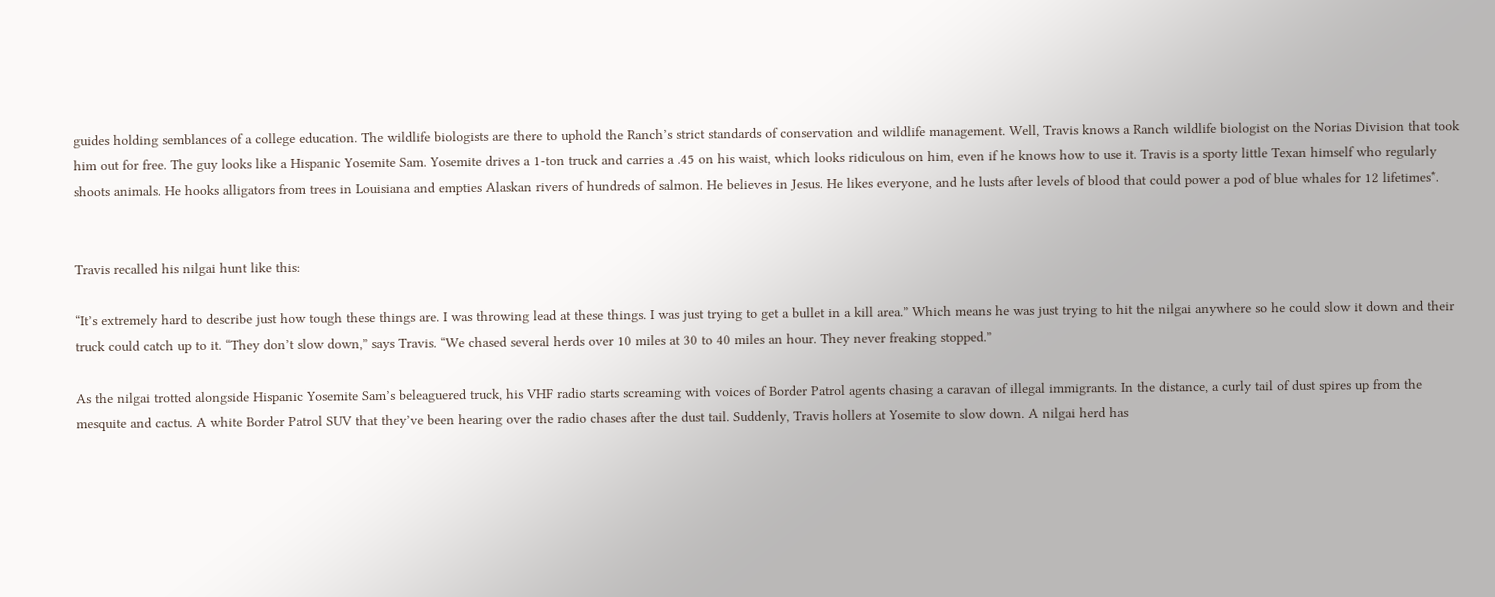guides holding semblances of a college education. The wildlife biologists are there to uphold the Ranch’s strict standards of conservation and wildlife management. Well, Travis knows a Ranch wildlife biologist on the Norias Division that took him out for free. The guy looks like a Hispanic Yosemite Sam. Yosemite drives a 1-ton truck and carries a .45 on his waist, which looks ridiculous on him, even if he knows how to use it. Travis is a sporty little Texan himself who regularly shoots animals. He hooks alligators from trees in Louisiana and empties Alaskan rivers of hundreds of salmon. He believes in Jesus. He likes everyone, and he lusts after levels of blood that could power a pod of blue whales for 12 lifetimes*.


Travis recalled his nilgai hunt like this:

“It’s extremely hard to describe just how tough these things are. I was throwing lead at these things. I was just trying to get a bullet in a kill area.” Which means he was just trying to hit the nilgai anywhere so he could slow it down and their truck could catch up to it. “They don’t slow down,” says Travis. “We chased several herds over 10 miles at 30 to 40 miles an hour. They never freaking stopped.”

As the nilgai trotted alongside Hispanic Yosemite Sam’s beleaguered truck, his VHF radio starts screaming with voices of Border Patrol agents chasing a caravan of illegal immigrants. In the distance, a curly tail of dust spires up from the mesquite and cactus. A white Border Patrol SUV that they’ve been hearing over the radio chases after the dust tail. Suddenly, Travis hollers at Yosemite to slow down. A nilgai herd has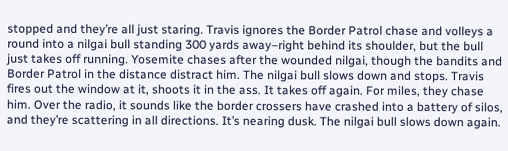stopped and they’re all just staring. Travis ignores the Border Patrol chase and volleys a round into a nilgai bull standing 300 yards away–right behind its shoulder, but the bull just takes off running. Yosemite chases after the wounded nilgai, though the bandits and Border Patrol in the distance distract him. The nilgai bull slows down and stops. Travis fires out the window at it, shoots it in the ass. It takes off again. For miles, they chase him. Over the radio, it sounds like the border crossers have crashed into a battery of silos, and they’re scattering in all directions. It’s nearing dusk. The nilgai bull slows down again.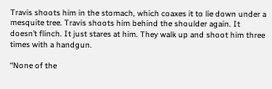Travis shoots him in the stomach, which coaxes it to lie down under a mesquite tree. Travis shoots him behind the shoulder again. It doesn’t flinch. It just stares at him. They walk up and shoot him three times with a handgun.

“None of the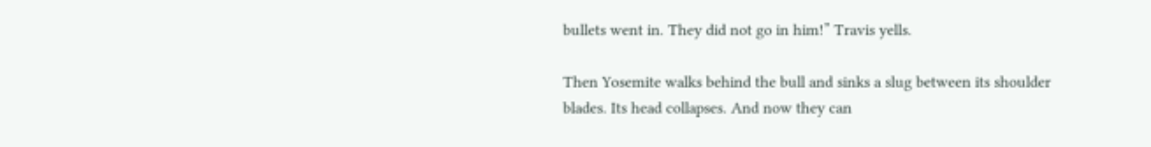bullets went in. They did not go in him!” Travis yells.

Then Yosemite walks behind the bull and sinks a slug between its shoulder blades. Its head collapses. And now they can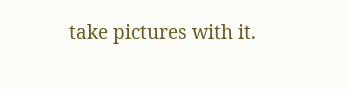take pictures with it.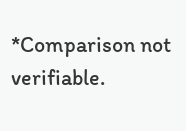*Comparison not verifiable.